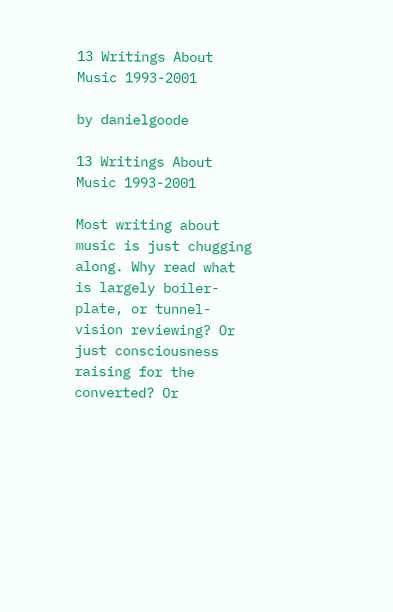13 Writings About Music 1993-2001

by danielgoode

13 Writings About Music 1993-2001

Most writing about music is just chugging along. Why read what is largely boiler-plate, or tunnel-vision reviewing? Or just consciousness raising for the converted? Or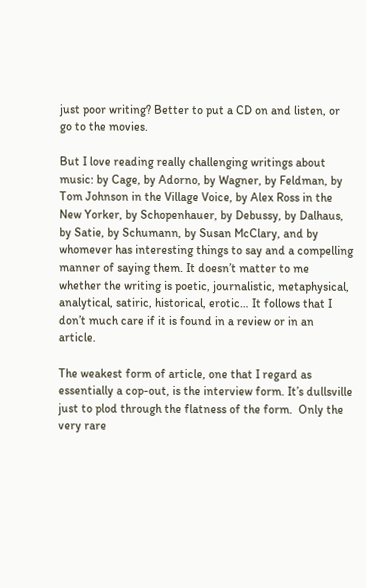just poor writing? Better to put a CD on and listen, or go to the movies.

But I love reading really challenging writings about music: by Cage, by Adorno, by Wagner, by Feldman, by Tom Johnson in the Village Voice, by Alex Ross in the New Yorker, by Schopenhauer, by Debussy, by Dalhaus, by Satie, by Schumann, by Susan McClary, and by whomever has interesting things to say and a compelling manner of saying them. It doesn’t matter to me whether the writing is poetic, journalistic, metaphysical, analytical, satiric, historical, erotic… It follows that I don’t much care if it is found in a review or in an article.

The weakest form of article, one that I regard as essentially a cop-out, is the interview form. It’s dullsville just to plod through the flatness of the form.  Only the very rare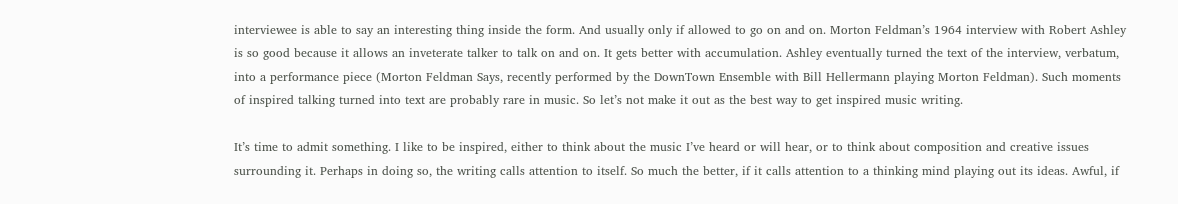interviewee is able to say an interesting thing inside the form. And usually only if allowed to go on and on. Morton Feldman’s 1964 interview with Robert Ashley is so good because it allows an inveterate talker to talk on and on. It gets better with accumulation. Ashley eventually turned the text of the interview, verbatum, into a performance piece (Morton Feldman Says, recently performed by the DownTown Ensemble with Bill Hellermann playing Morton Feldman). Such moments of inspired talking turned into text are probably rare in music. So let’s not make it out as the best way to get inspired music writing.

It’s time to admit something. I like to be inspired, either to think about the music I’ve heard or will hear, or to think about composition and creative issues surrounding it. Perhaps in doing so, the writing calls attention to itself. So much the better, if it calls attention to a thinking mind playing out its ideas. Awful, if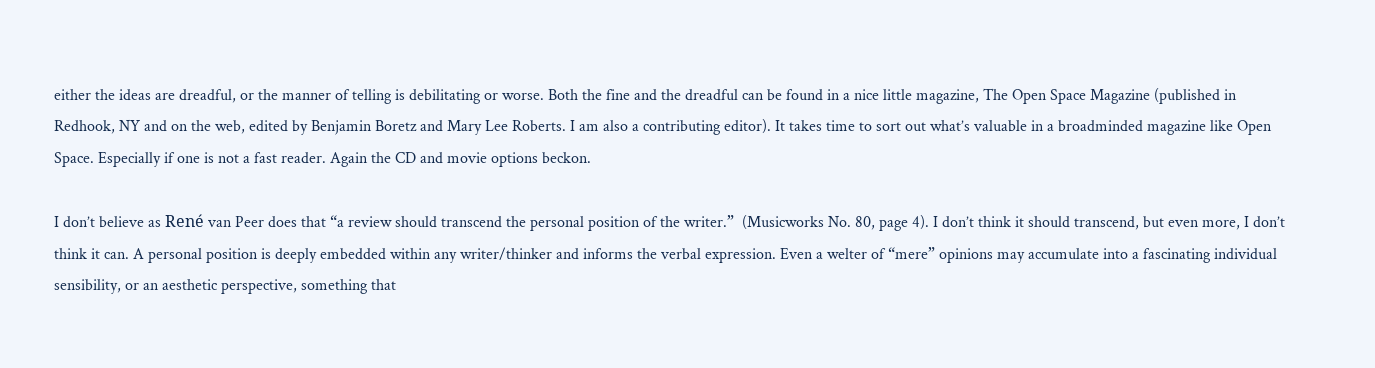either the ideas are dreadful, or the manner of telling is debilitating or worse. Both the fine and the dreadful can be found in a nice little magazine, The Open Space Magazine (published in Redhook, NY and on the web, edited by Benjamin Boretz and Mary Lee Roberts. I am also a contributing editor). It takes time to sort out what’s valuable in a broadminded magazine like Open Space. Especially if one is not a fast reader. Again the CD and movie options beckon.

I don’t believe as René van Peer does that “a review should transcend the personal position of the writer.”  (Musicworks No. 80, page 4). I don’t think it should transcend, but even more, I don’t think it can. A personal position is deeply embedded within any writer/thinker and informs the verbal expression. Even a welter of “mere” opinions may accumulate into a fascinating individual sensibility, or an aesthetic perspective, something that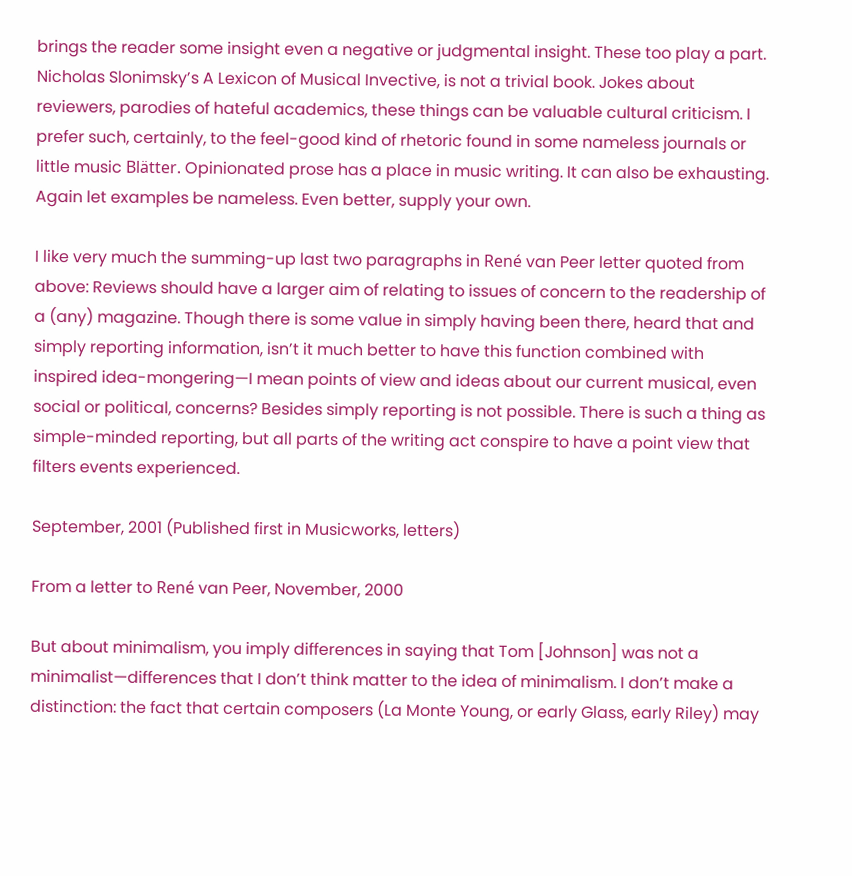brings the reader some insight even a negative or judgmental insight. These too play a part. Nicholas Slonimsky’s A Lexicon of Musical Invective, is not a trivial book. Jokes about reviewers, parodies of hateful academics, these things can be valuable cultural criticism. I prefer such, certainly, to the feel-good kind of rhetoric found in some nameless journals or little music Blätter. Opinionated prose has a place in music writing. It can also be exhausting. Again let examples be nameless. Even better, supply your own.

I like very much the summing-up last two paragraphs in René van Peer letter quoted from above: Reviews should have a larger aim of relating to issues of concern to the readership of a (any) magazine. Though there is some value in simply having been there, heard that and simply reporting information, isn’t it much better to have this function combined with inspired idea-mongering—I mean points of view and ideas about our current musical, even social or political, concerns? Besides simply reporting is not possible. There is such a thing as simple-minded reporting, but all parts of the writing act conspire to have a point view that filters events experienced.

September, 2001 (Published first in Musicworks, letters)

From a letter to René van Peer, November, 2000

But about minimalism, you imply differences in saying that Tom [Johnson] was not a minimalist—differences that I don’t think matter to the idea of minimalism. I don’t make a distinction: the fact that certain composers (La Monte Young, or early Glass, early Riley) may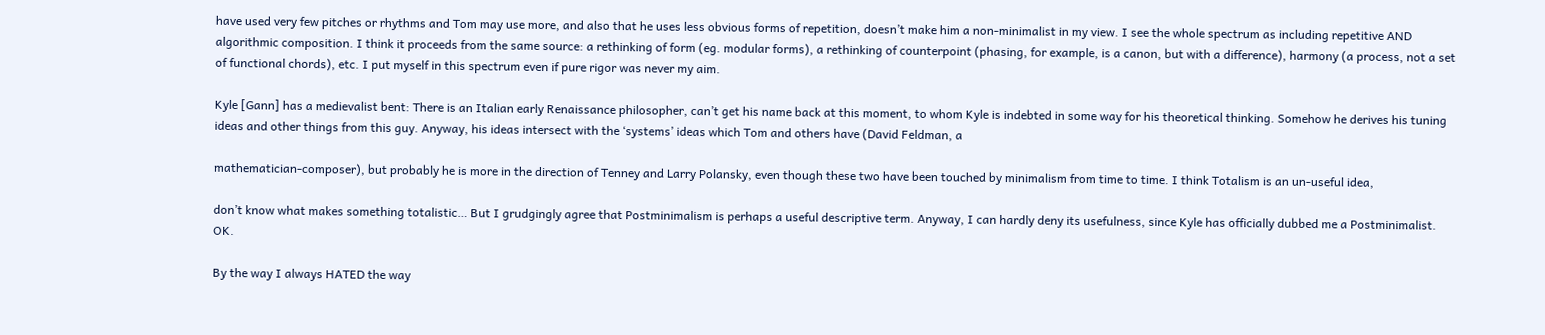have used very few pitches or rhythms and Tom may use more, and also that he uses less obvious forms of repetition, doesn’t make him a non-minimalist in my view. I see the whole spectrum as including repetitive AND algorithmic composition. I think it proceeds from the same source: a rethinking of form (eg. modular forms), a rethinking of counterpoint (phasing, for example, is a canon, but with a difference), harmony (a process, not a set of functional chords), etc. I put myself in this spectrum even if pure rigor was never my aim.

Kyle [Gann] has a medievalist bent: There is an Italian early Renaissance philosopher, can’t get his name back at this moment, to whom Kyle is indebted in some way for his theoretical thinking. Somehow he derives his tuning ideas and other things from this guy. Anyway, his ideas intersect with the ‘systems’ ideas which Tom and others have (David Feldman, a

mathematician-composer), but probably he is more in the direction of Tenney and Larry Polansky, even though these two have been touched by minimalism from time to time. I think Totalism is an un-useful idea,

don’t know what makes something totalistic… But I grudgingly agree that Postminimalism is perhaps a useful descriptive term. Anyway, I can hardly deny its usefulness, since Kyle has officially dubbed me a Postminimalist. OK.

By the way I always HATED the way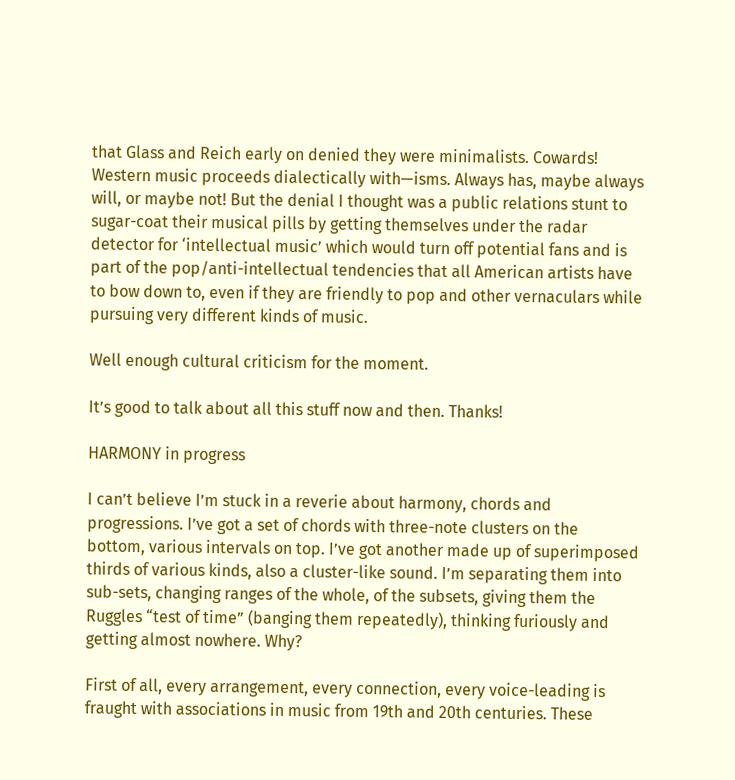that Glass and Reich early on denied they were minimalists. Cowards! Western music proceeds dialectically with—isms. Always has, maybe always will, or maybe not! But the denial I thought was a public relations stunt to sugar-coat their musical pills by getting themselves under the radar detector for ‘intellectual music’ which would turn off potential fans and is part of the pop/anti-intellectual tendencies that all American artists have to bow down to, even if they are friendly to pop and other vernaculars while pursuing very different kinds of music.

Well enough cultural criticism for the moment.

It’s good to talk about all this stuff now and then. Thanks!

HARMONY in progress

I can’t believe I’m stuck in a reverie about harmony, chords and progressions. I’ve got a set of chords with three-note clusters on the bottom, various intervals on top. I’ve got another made up of superimposed thirds of various kinds, also a cluster-like sound. I’m separating them into sub-sets, changing ranges of the whole, of the subsets, giving them the Ruggles “test of time” (banging them repeatedly), thinking furiously and getting almost nowhere. Why?

First of all, every arrangement, every connection, every voice-leading is fraught with associations in music from 19th and 20th centuries. These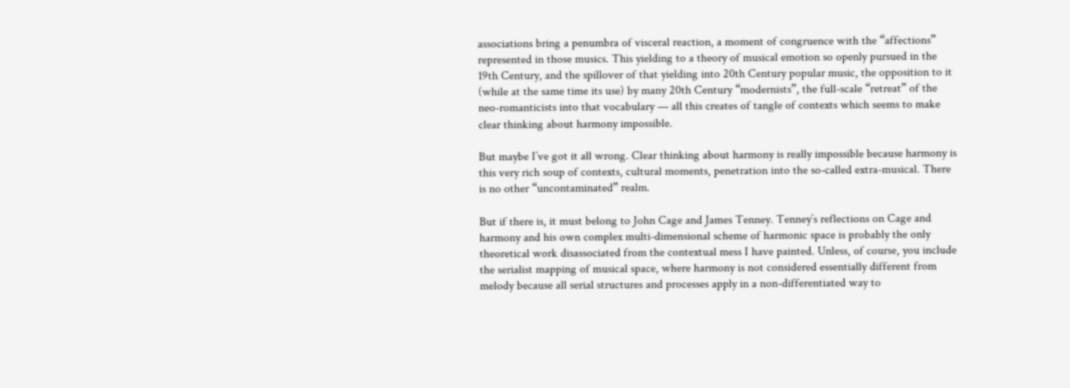associations bring a penumbra of visceral reaction, a moment of congruence with the “affections” represented in those musics. This yielding to a theory of musical emotion so openly pursued in the 19th Century, and the spillover of that yielding into 20th Century popular music, the opposition to it (while at the same time its use) by many 20th Century “modernists”, the full-scale “retreat” of the neo-romanticists into that vocabulary — all this creates of tangle of contexts which seems to make clear thinking about harmony impossible.

But maybe I’ve got it all wrong. Clear thinking about harmony is really impossible because harmony is this very rich soup of contexts, cultural moments, penetration into the so-called extra-musical. There is no other “uncontaminated” realm.

But if there is, it must belong to John Cage and James Tenney. Tenney’s reflections on Cage and harmony and his own complex multi-dimensional scheme of harmonic space is probably the only theoretical work disassociated from the contextual mess I have painted. Unless, of course, you include the serialist mapping of musical space, where harmony is not considered essentially different from melody because all serial structures and processes apply in a non-differentiated way to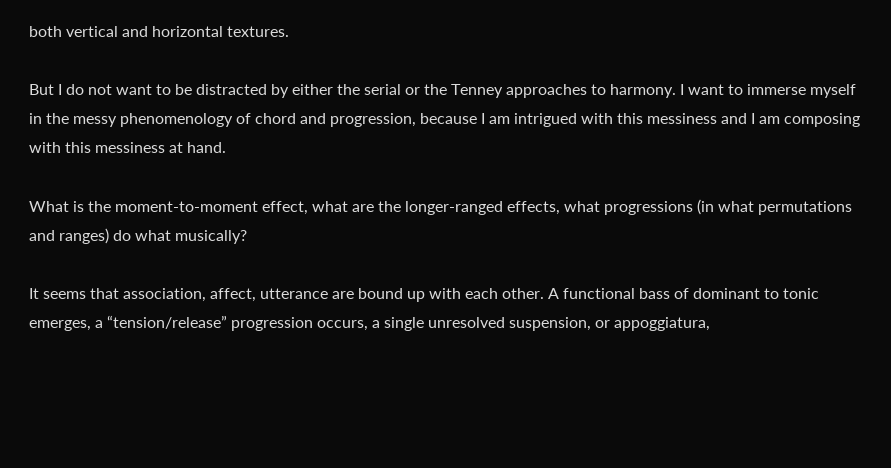both vertical and horizontal textures.

But I do not want to be distracted by either the serial or the Tenney approaches to harmony. I want to immerse myself in the messy phenomenology of chord and progression, because I am intrigued with this messiness and I am composing with this messiness at hand.

What is the moment-to-moment effect, what are the longer-ranged effects, what progressions (in what permutations and ranges) do what musically?

It seems that association, affect, utterance are bound up with each other. A functional bass of dominant to tonic emerges, a “tension/release” progression occurs, a single unresolved suspension, or appoggiatura,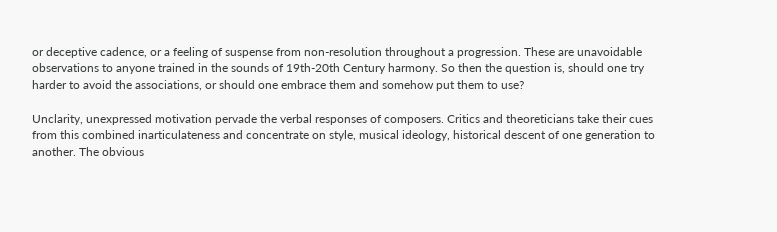or deceptive cadence, or a feeling of suspense from non-resolution throughout a progression. These are unavoidable observations to anyone trained in the sounds of 19th-20th Century harmony. So then the question is, should one try harder to avoid the associations, or should one embrace them and somehow put them to use?

Unclarity, unexpressed motivation pervade the verbal responses of composers. Critics and theoreticians take their cues from this combined inarticulateness and concentrate on style, musical ideology, historical descent of one generation to another. The obvious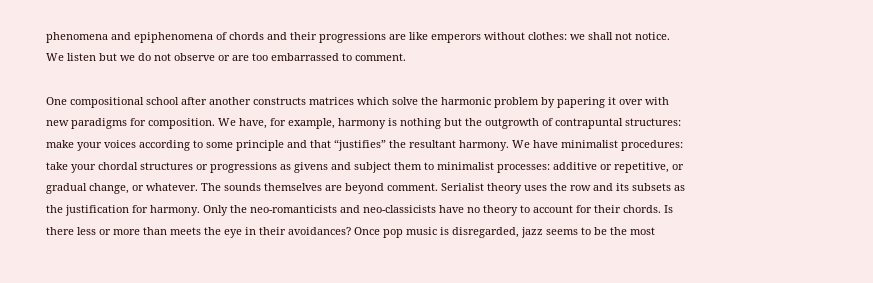phenomena and epiphenomena of chords and their progressions are like emperors without clothes: we shall not notice. We listen but we do not observe or are too embarrassed to comment.

One compositional school after another constructs matrices which solve the harmonic problem by papering it over with new paradigms for composition. We have, for example, harmony is nothing but the outgrowth of contrapuntal structures: make your voices according to some principle and that “justifies” the resultant harmony. We have minimalist procedures: take your chordal structures or progressions as givens and subject them to minimalist processes: additive or repetitive, or gradual change, or whatever. The sounds themselves are beyond comment. Serialist theory uses the row and its subsets as the justification for harmony. Only the neo-romanticists and neo-classicists have no theory to account for their chords. Is there less or more than meets the eye in their avoidances? Once pop music is disregarded, jazz seems to be the most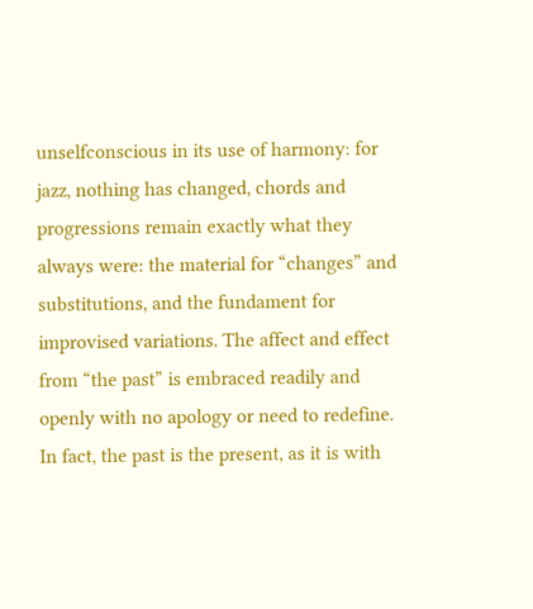unselfconscious in its use of harmony: for jazz, nothing has changed, chords and progressions remain exactly what they always were: the material for “changes” and substitutions, and the fundament for improvised variations. The affect and effect from “the past” is embraced readily and openly with no apology or need to redefine. In fact, the past is the present, as it is with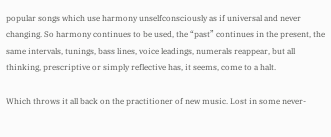popular songs which use harmony unselfconsciously as if universal and never changing. So harmony continues to be used, the “past” continues in the present, the same intervals, tunings, bass lines, voice leadings, numerals reappear, but all thinking, prescriptive or simply reflective has, it seems, come to a halt.

Which throws it all back on the practitioner of new music. Lost in some never-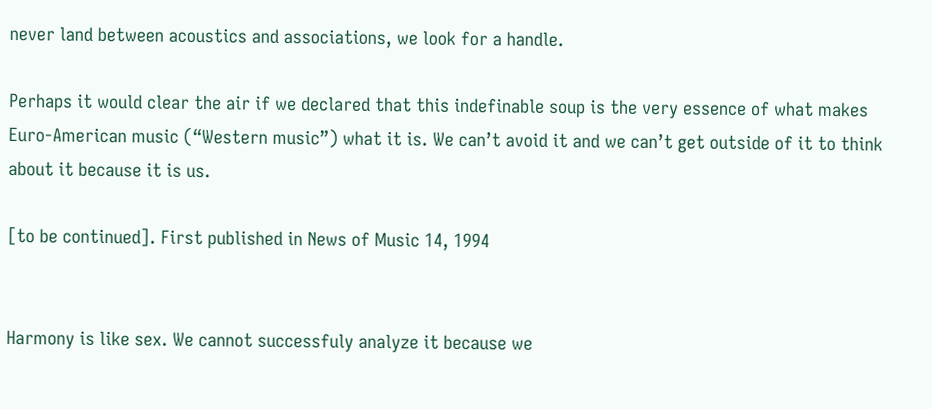never land between acoustics and associations, we look for a handle.

Perhaps it would clear the air if we declared that this indefinable soup is the very essence of what makes Euro-American music (“Western music”) what it is. We can’t avoid it and we can’t get outside of it to think about it because it is us.

[to be continued]. First published in News of Music 14, 1994


Harmony is like sex. We cannot successfuly analyze it because we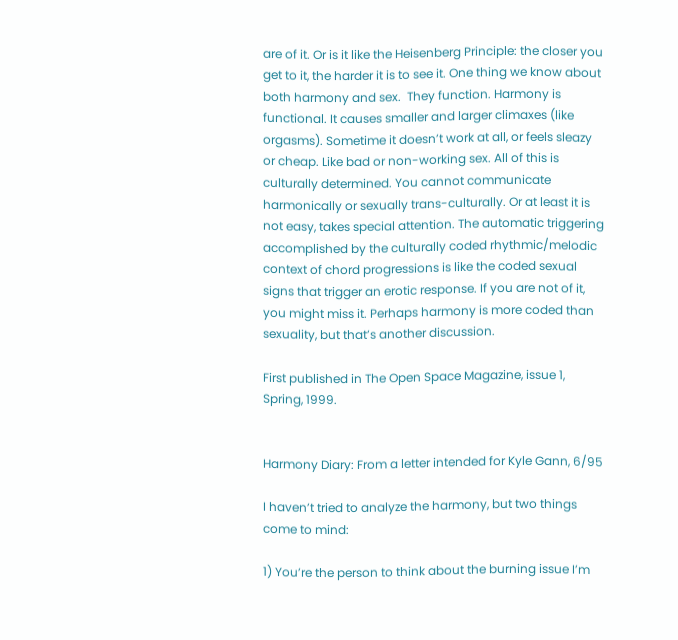are of it. Or is it like the Heisenberg Principle: the closer you get to it, the harder it is to see it. One thing we know about both harmony and sex.  They function. Harmony is functional. It causes smaller and larger climaxes (like orgasms). Sometime it doesn’t work at all, or feels sleazy or cheap. Like bad or non-working sex. All of this is culturally determined. You cannot communicate harmonically or sexually trans-culturally. Or at least it is not easy, takes special attention. The automatic triggering accomplished by the culturally coded rhythmic/melodic context of chord progressions is like the coded sexual signs that trigger an erotic response. If you are not of it, you might miss it. Perhaps harmony is more coded than sexuality, but that’s another discussion.

First published in The Open Space Magazine, issue 1, Spring, 1999.


Harmony Diary: From a letter intended for Kyle Gann, 6/95

I haven’t tried to analyze the harmony, but two things come to mind:

1) You’re the person to think about the burning issue I’m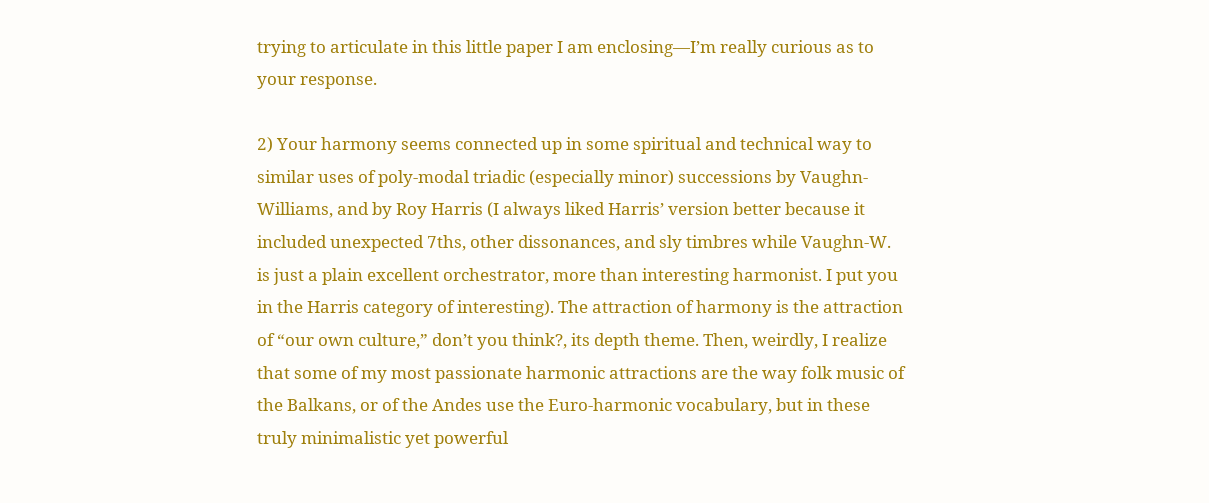trying to articulate in this little paper I am enclosing—I’m really curious as to your response.

2) Your harmony seems connected up in some spiritual and technical way to similar uses of poly-modal triadic (especially minor) successions by Vaughn-Williams, and by Roy Harris (I always liked Harris’ version better because it included unexpected 7ths, other dissonances, and sly timbres while Vaughn-W. is just a plain excellent orchestrator, more than interesting harmonist. I put you in the Harris category of interesting). The attraction of harmony is the attraction of “our own culture,” don’t you think?, its depth theme. Then, weirdly, I realize that some of my most passionate harmonic attractions are the way folk music of the Balkans, or of the Andes use the Euro-harmonic vocabulary, but in these truly minimalistic yet powerful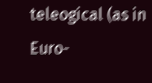teleogical (as in Euro-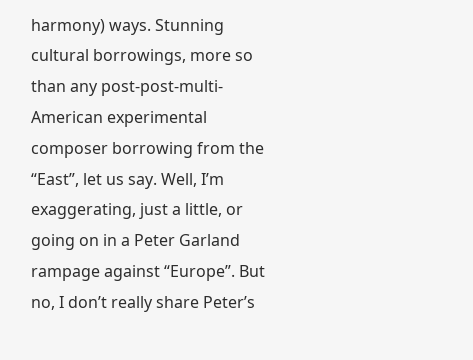harmony) ways. Stunning cultural borrowings, more so than any post-post-multi-American experimental composer borrowing from the “East”, let us say. Well, I’m exaggerating, just a little, or going on in a Peter Garland rampage against “Europe”. But no, I don’t really share Peter’s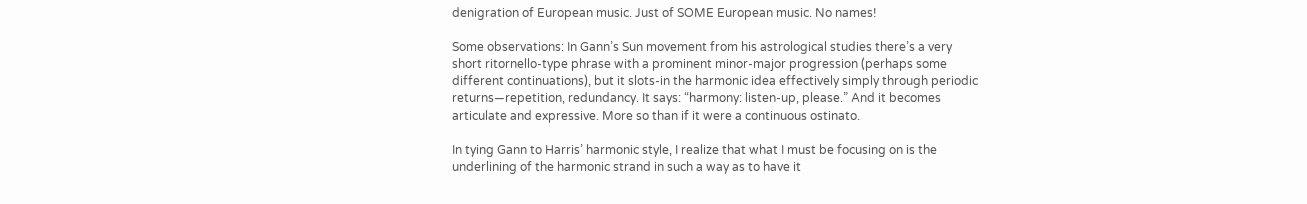denigration of European music. Just of SOME European music. No names!

Some observations: In Gann’s Sun movement from his astrological studies there’s a very short ritornello-type phrase with a prominent minor-major progression (perhaps some different continuations), but it slots-in the harmonic idea effectively simply through periodic returns—repetition, redundancy. It says: “harmony: listen-up, please.” And it becomes articulate and expressive. More so than if it were a continuous ostinato.

In tying Gann to Harris’ harmonic style, I realize that what I must be focusing on is the underlining of the harmonic strand in such a way as to have it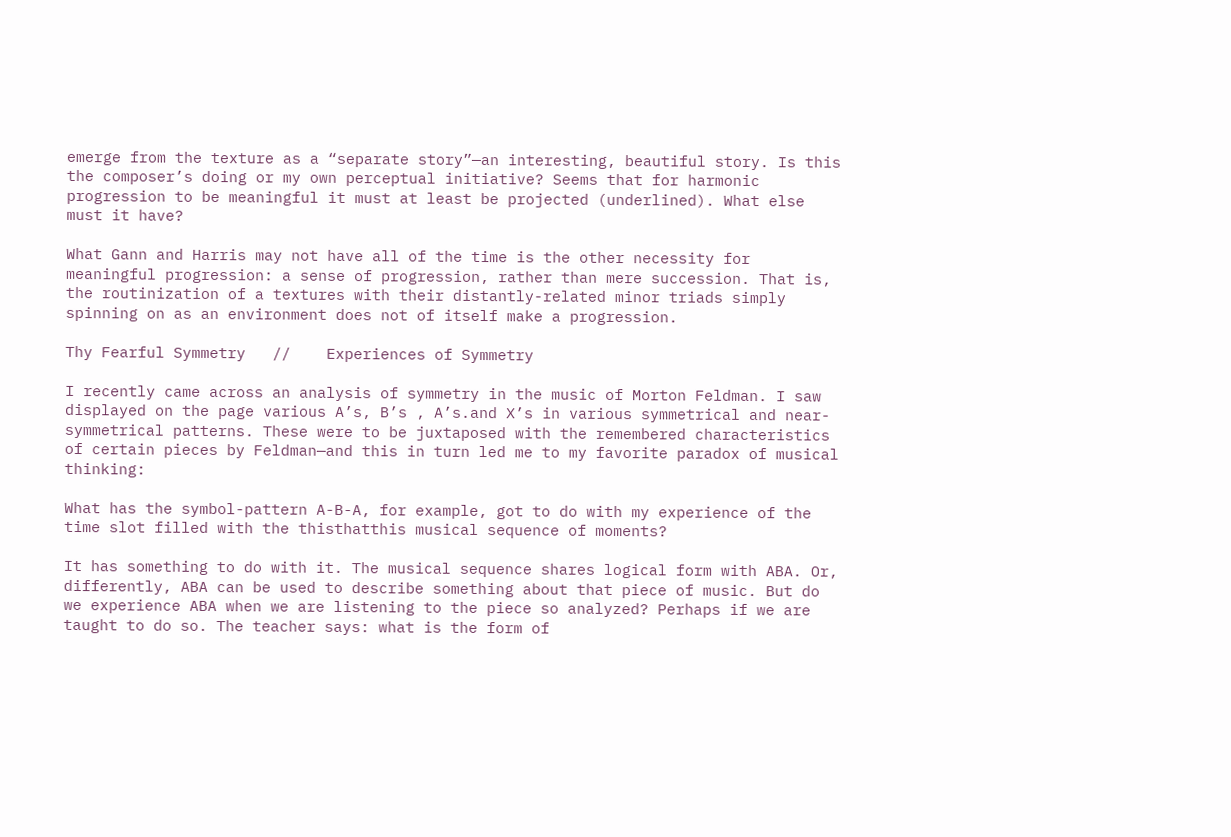emerge from the texture as a “separate story”—an interesting, beautiful story. Is this the composer’s doing or my own perceptual initiative? Seems that for harmonic progression to be meaningful it must at least be projected (underlined). What else must it have?

What Gann and Harris may not have all of the time is the other necessity for meaningful progression: a sense of progression, rather than mere succession. That is, the routinization of a textures with their distantly-related minor triads simply spinning on as an environment does not of itself make a progression.

Thy Fearful Symmetry   //    Experiences of Symmetry

I recently came across an analysis of symmetry in the music of Morton Feldman. I saw displayed on the page various A’s, B’s , A’s.and X’s in various symmetrical and near-symmetrical patterns. These were to be juxtaposed with the remembered characteristics of certain pieces by Feldman—and this in turn led me to my favorite paradox of musical thinking:

What has the symbol-pattern A-B-A, for example, got to do with my experience of the time slot filled with the thisthatthis musical sequence of moments?

It has something to do with it. The musical sequence shares logical form with ABA. Or, differently, ABA can be used to describe something about that piece of music. But do we experience ABA when we are listening to the piece so analyzed? Perhaps if we are taught to do so. The teacher says: what is the form of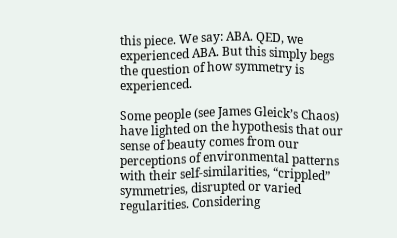this piece. We say: ABA. QED, we experienced ABA. But this simply begs the question of how symmetry is experienced.

Some people (see James Gleick’s Chaos) have lighted on the hypothesis that our sense of beauty comes from our perceptions of environmental patterns with their self-similarities, “crippled” symmetries, disrupted or varied regularities. Considering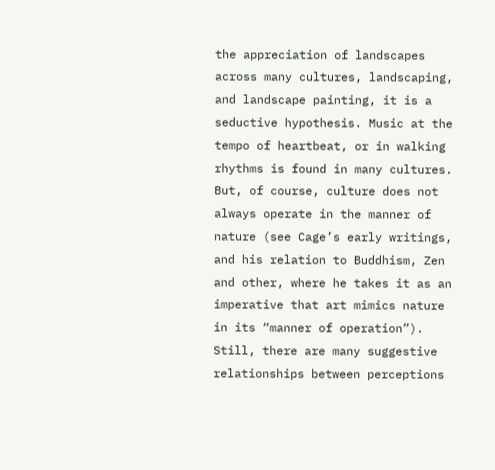the appreciation of landscapes across many cultures, landscaping, and landscape painting, it is a seductive hypothesis. Music at the tempo of heartbeat, or in walking rhythms is found in many cultures. But, of course, culture does not always operate in the manner of nature (see Cage’s early writings, and his relation to Buddhism, Zen and other, where he takes it as an imperative that art mimics nature in its “manner of operation”). Still, there are many suggestive relationships between perceptions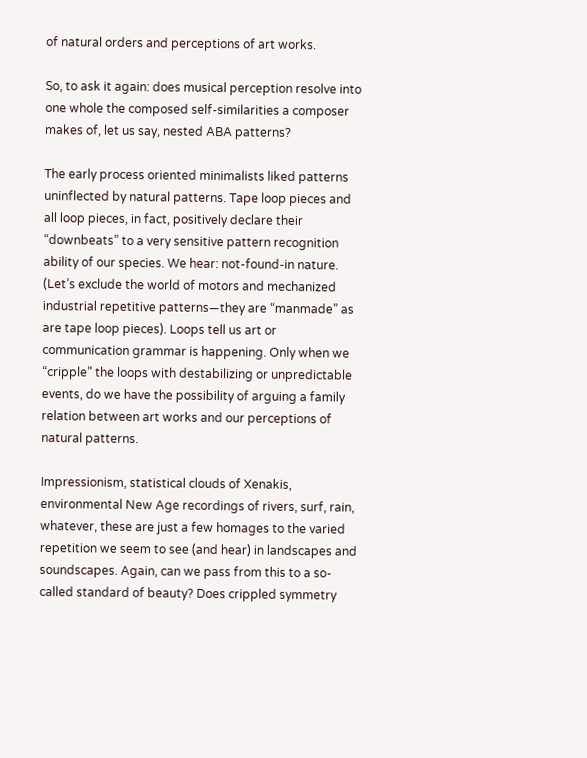of natural orders and perceptions of art works.

So, to ask it again: does musical perception resolve into one whole the composed self-similarities a composer makes of, let us say, nested ABA patterns?

The early process oriented minimalists liked patterns uninflected by natural patterns. Tape loop pieces and all loop pieces, in fact, positively declare their “downbeats” to a very sensitive pattern recognition ability of our species. We hear: not-found-in nature. (Let’s exclude the world of motors and mechanized industrial repetitive patterns—they are “manmade” as are tape loop pieces). Loops tell us art or communication grammar is happening. Only when we “cripple” the loops with destabilizing or unpredictable events, do we have the possibility of arguing a family relation between art works and our perceptions of natural patterns.

Impressionism, statistical clouds of Xenakis, environmental New Age recordings of rivers, surf, rain, whatever, these are just a few homages to the varied repetition we seem to see (and hear) in landscapes and soundscapes. Again, can we pass from this to a so-called standard of beauty? Does crippled symmetry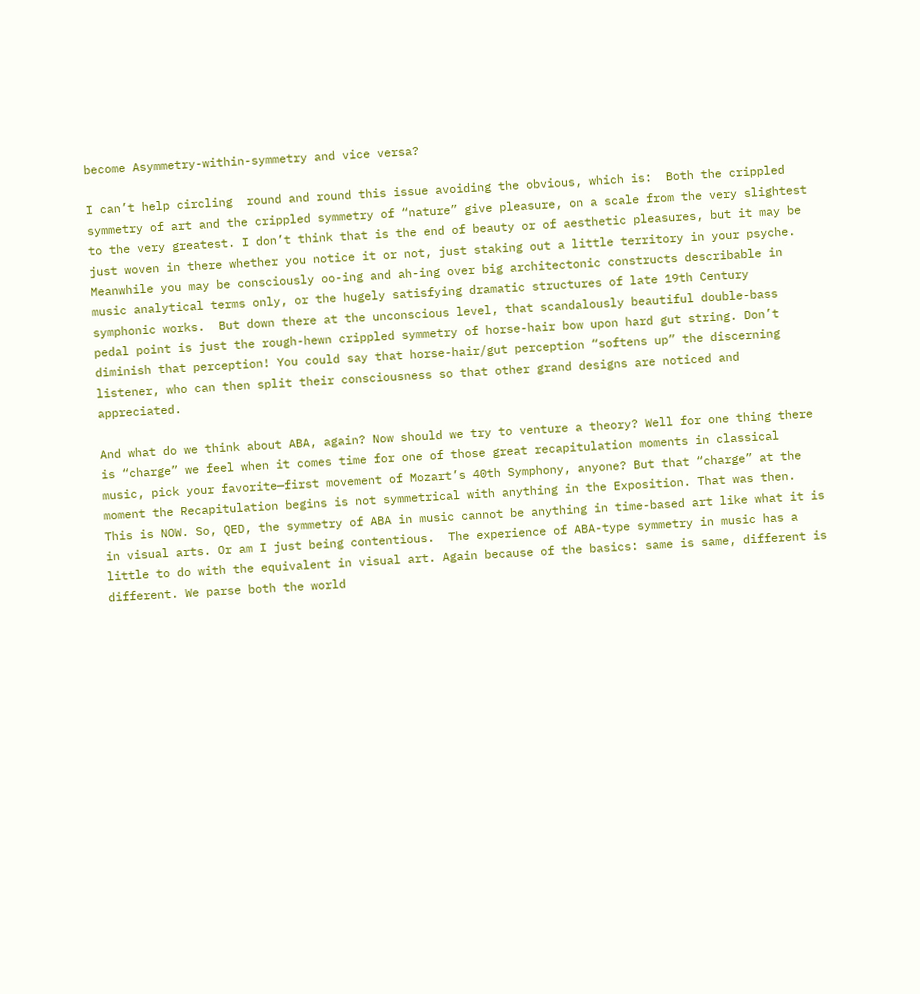become Asymmetry-within-symmetry and vice versa?

I can’t help circling  round and round this issue avoiding the obvious, which is:  Both the crippled symmetry of art and the crippled symmetry of “nature” give pleasure, on a scale from the very slightest to the very greatest. I don’t think that is the end of beauty or of aesthetic pleasures, but it may be just woven in there whether you notice it or not, just staking out a little territory in your psyche. Meanwhile you may be consciously oo-ing and ah-ing over big architectonic constructs describable in music analytical terms only, or the hugely satisfying dramatic structures of late 19th Century symphonic works.  But down there at the unconscious level, that scandalously beautiful double-bass pedal point is just the rough-hewn crippled symmetry of horse-hair bow upon hard gut string. Don’t diminish that perception! You could say that horse-hair/gut perception “softens up” the discerning listener, who can then split their consciousness so that other grand designs are noticed and appreciated.

And what do we think about ABA, again? Now should we try to venture a theory? Well for one thing there is “charge” we feel when it comes time for one of those great recapitulation moments in classical music, pick your favorite—first movement of Mozart’s 40th Symphony, anyone? But that “charge” at the moment the Recapitulation begins is not symmetrical with anything in the Exposition. That was then. This is NOW. So, QED, the symmetry of ABA in music cannot be anything in time-based art like what it is in visual arts. Or am I just being contentious.  The experience of ABA-type symmetry in music has a little to do with the equivalent in visual art. Again because of the basics: same is same, different is different. We parse both the world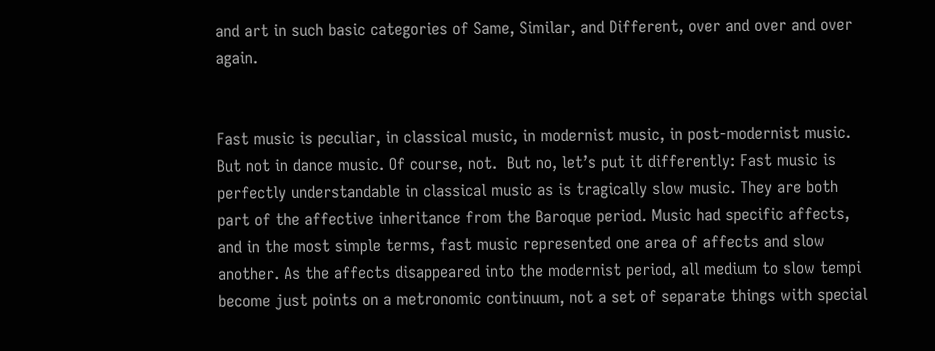and art in such basic categories of Same, Similar, and Different, over and over and over again.


Fast music is peculiar, in classical music, in modernist music, in post-modernist music. But not in dance music. Of course, not.  But no, let’s put it differently: Fast music is perfectly understandable in classical music as is tragically slow music. They are both part of the affective inheritance from the Baroque period. Music had specific affects, and in the most simple terms, fast music represented one area of affects and slow another. As the affects disappeared into the modernist period, all medium to slow tempi become just points on a metronomic continuum, not a set of separate things with special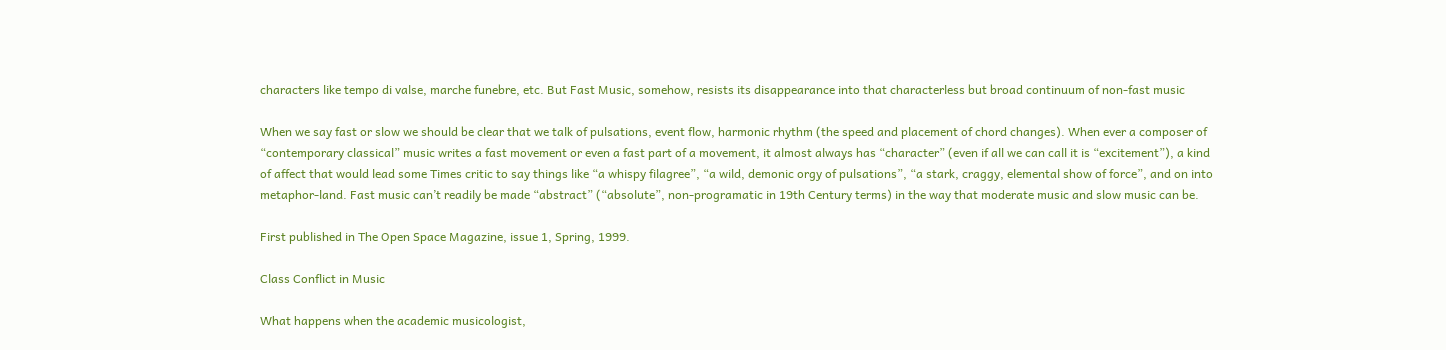characters like tempo di valse, marche funebre, etc. But Fast Music, somehow, resists its disappearance into that characterless but broad continuum of non-fast music

When we say fast or slow we should be clear that we talk of pulsations, event flow, harmonic rhythm (the speed and placement of chord changes). When ever a composer of “contemporary classical” music writes a fast movement or even a fast part of a movement, it almost always has “character” (even if all we can call it is “excitement”), a kind of affect that would lead some Times critic to say things like “a whispy filagree”, “a wild, demonic orgy of pulsations”, “a stark, craggy, elemental show of force”, and on into metaphor-land. Fast music can’t readily be made “abstract” (“absolute”, non-programatic in 19th Century terms) in the way that moderate music and slow music can be.

First published in The Open Space Magazine, issue 1, Spring, 1999.

Class Conflict in Music

What happens when the academic musicologist,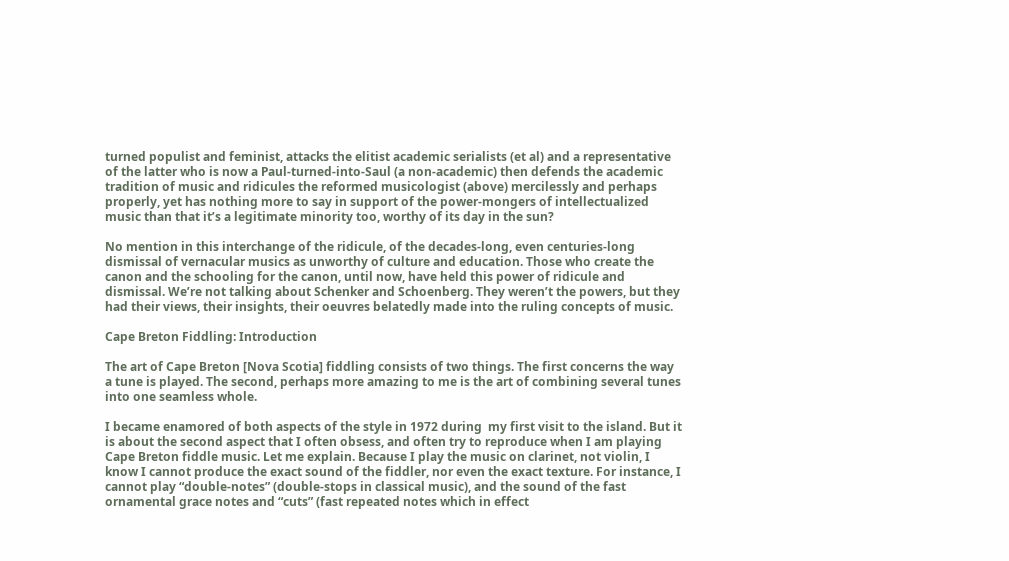turned populist and feminist, attacks the elitist academic serialists (et al) and a representative of the latter who is now a Paul-turned-into-Saul (a non-academic) then defends the academic tradition of music and ridicules the reformed musicologist (above) mercilessly and perhaps properly, yet has nothing more to say in support of the power-mongers of intellectualized music than that it’s a legitimate minority too, worthy of its day in the sun?

No mention in this interchange of the ridicule, of the decades-long, even centuries-long dismissal of vernacular musics as unworthy of culture and education. Those who create the canon and the schooling for the canon, until now, have held this power of ridicule and dismissal. We’re not talking about Schenker and Schoenberg. They weren’t the powers, but they had their views, their insights, their oeuvres belatedly made into the ruling concepts of music.

Cape Breton Fiddling: Introduction

The art of Cape Breton [Nova Scotia] fiddling consists of two things. The first concerns the way a tune is played. The second, perhaps more amazing to me is the art of combining several tunes into one seamless whole.

I became enamored of both aspects of the style in 1972 during  my first visit to the island. But it is about the second aspect that I often obsess, and often try to reproduce when I am playing Cape Breton fiddle music. Let me explain. Because I play the music on clarinet, not violin, I know I cannot produce the exact sound of the fiddler, nor even the exact texture. For instance, I cannot play “double-notes” (double-stops in classical music), and the sound of the fast ornamental grace notes and “cuts” (fast repeated notes which in effect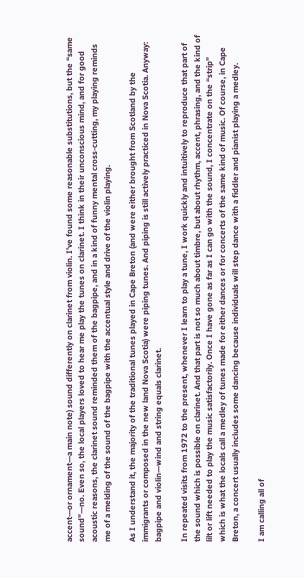accent—or ornament—a main note) sound differently on clarinet from violin. I’ve found some reasonable substitutions, but the “same sound”—no. Even so, the local players loved to hear me play the tunes on clarinet. I think in their unconscious mind, and for good acoustic reasons, the clarinet sound reminded them of the bagpipe, and in a kind of funny mental cross-cutting, my playing reminds me of a melding of the sound of the bagpipe with the accentual style and drive of the violin playing.

As I understand it, the majority of the traditional tunes played in Cape Breton (and were either brought from Scotland by the immigrants or composed in the new land Nova Scotia) were piping tunes. And piping is still actively practiced in Nova Scotia. Anyway: bagpipe and violin—wind and string equals clarinet.

In repeated visits from 1972 to the present, whenever I learn to play a tune, I work quickly and intuitively to reproduce that part of the sound which is possible on clarinet. And that part is not so much about timbre, but about rhythm, accent, phrasing, and the kind of lilt or lift needed to play the music satisfactorily. Once I have gone as far as I can go with the sound, I concentrate on the “strip” which is what the locals call a medley of tunes made for either dances or for concerts of the same kind of music. Of course, in Cape Breton, a concert usually includes some dancing because individuals will step dance with a fiddler and pianist playing a medley.

I am calling all of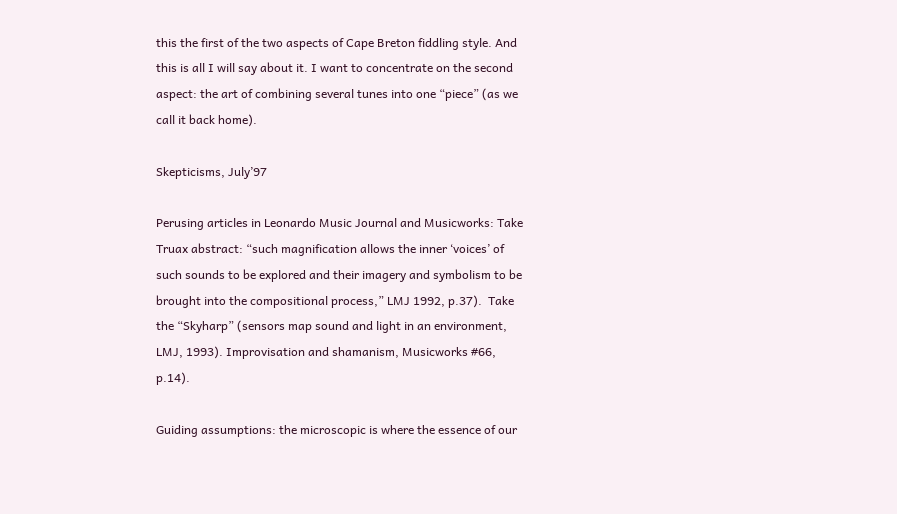this the first of the two aspects of Cape Breton fiddling style. And this is all I will say about it. I want to concentrate on the second aspect: the art of combining several tunes into one “piece” (as we call it back home).

Skepticisms, July’97

Perusing articles in Leonardo Music Journal and Musicworks: Take Truax abstract: “such magnification allows the inner ‘voices’ of such sounds to be explored and their imagery and symbolism to be brought into the compositional process,” LMJ 1992, p.37).  Take the “Skyharp” (sensors map sound and light in an environment, LMJ, 1993). Improvisation and shamanism, Musicworks #66, p.14).

Guiding assumptions: the microscopic is where the essence of our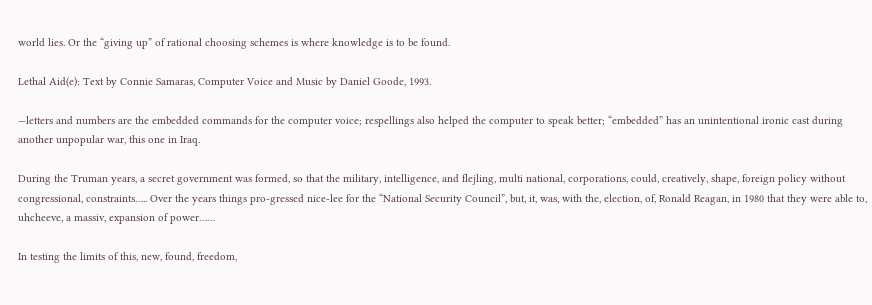world lies. Or the “giving up” of rational choosing schemes is where knowledge is to be found.

Lethal Aid(e): Text by Connie Samaras, Computer Voice and Music by Daniel Goode, 1993.

—letters and numbers are the embedded commands for the computer voice; respellings also helped the computer to speak better; “embedded” has an unintentional ironic cast during another unpopular war, this one in Iraq.

During the Truman years, a secret government was formed, so that the military, intelligence, and flejling, multi national, corporations, could, creatively, shape, foreign policy without congressional, constraints….. Over the years things pro-gressed nice-lee for the “National Security Council”, but, it, was, with the, election, of, Ronald Reagan, in 1980 that they were able to,   uhcheeve, a massiv, expansion of power……

In testing the limits of this, new, found, freedom,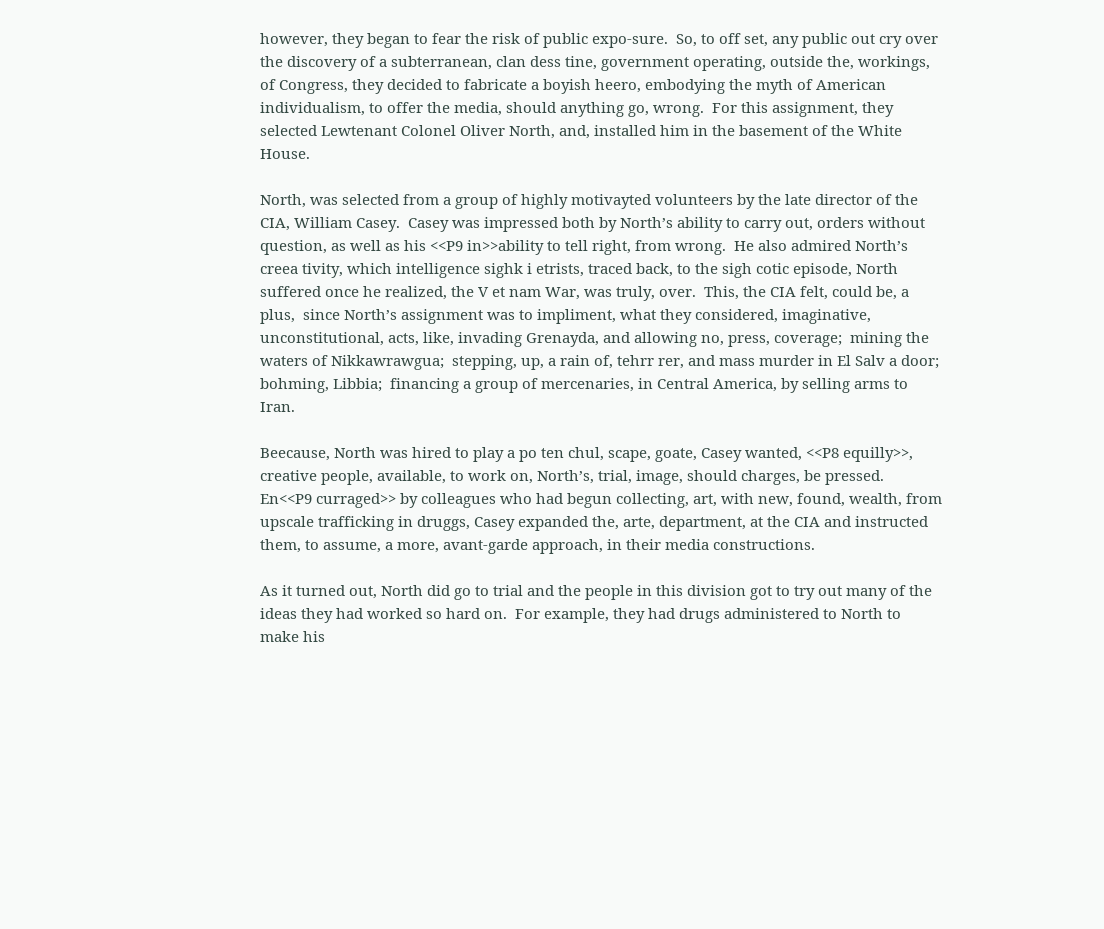however, they began to fear the risk of public expo-sure.  So, to off set, any public out cry over the discovery of a subterranean, clan dess tine, government operating, outside the, workings, of Congress, they decided to fabricate a boyish heero, embodying the myth of American individualism, to offer the media, should anything go, wrong.  For this assignment, they selected Lewtenant Colonel Oliver North, and, installed him in the basement of the White House.

North, was selected from a group of highly motivayted volunteers by the late director of the CIA, William Casey.  Casey was impressed both by North’s ability to carry out, orders without question, as well as his <<P9 in>>ability to tell right, from wrong.  He also admired North’s creea tivity, which intelligence sighk i etrists, traced back, to the sigh cotic episode, North suffered once he realized, the V et nam War, was truly, over.  This, the CIA felt, could be, a plus,  since North’s assignment was to impliment, what they considered, imaginative, unconstitutional, acts, like, invading Grenayda, and allowing no, press, coverage;  mining the waters of Nikkawrawgua;  stepping, up, a rain of, tehrr rer, and mass murder in El Salv a door;  bohming, Libbia;  financing a group of mercenaries, in Central America, by selling arms to Iran.

Beecause, North was hired to play a po ten chul, scape, goate, Casey wanted, <<P8 equilly>>, creative people, available, to work on, North’s, trial, image, should charges, be pressed.  En<<P9 curraged>> by colleagues who had begun collecting, art, with new, found, wealth, from upscale trafficking in druggs, Casey expanded the, arte, department, at the CIA and instructed them, to assume, a more, avant-garde approach, in their media constructions.

As it turned out, North did go to trial and the people in this division got to try out many of the ideas they had worked so hard on.  For example, they had drugs administered to North to make his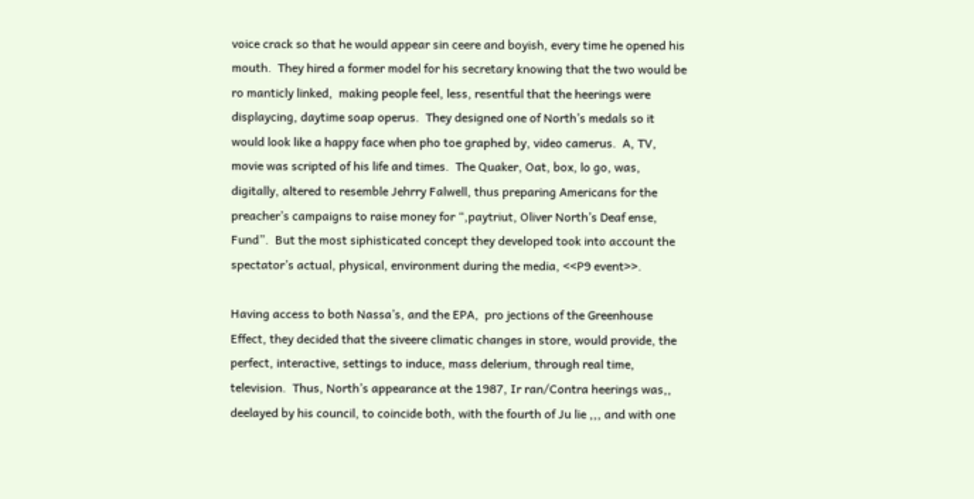voice crack so that he would appear sin ceere and boyish, every time he opened his mouth.  They hired a former model for his secretary knowing that the two would be ro manticly linked,  making people feel, less, resentful that the heerings were displaycing, daytime soap operus.  They designed one of North’s medals so it would look like a happy face when pho toe graphed by, video camerus.  A, TV, movie was scripted of his life and times.  The Quaker, Oat, box, lo go, was, digitally, altered to resemble Jehrry Falwell, thus preparing Americans for the preacher’s campaigns to raise money for “,paytriut, Oliver North’s Deaf ense, Fund”.  But the most siphisticated concept they developed took into account the spectator’s actual, physical, environment during the media, <<P9 event>>.

Having access to both Nassa’s, and the EPA,  pro jections of the Greenhouse Effect, they decided that the siveere climatic changes in store, would provide, the perfect, interactive, settings to induce, mass delerium, through real time, television.  Thus, North’s appearance at the 1987, Ir ran/Contra heerings was,, deelayed by his council, to coincide both, with the fourth of Ju lie ,,, and with one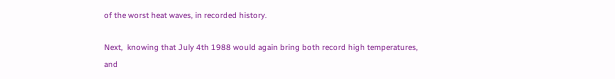of the worst heat waves, in recorded history.

Next,  knowing that July 4th 1988 would again bring both record high temperatures, and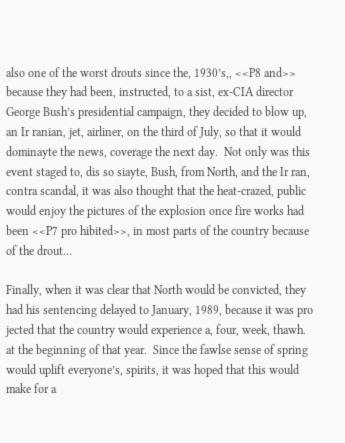also one of the worst drouts since the, 1930’s,, <<P8 and>> because they had been, instructed, to a sist, ex-CIA director George Bush’s presidential campaign, they decided to blow up, an Ir ranian, jet, airliner, on the third of July, so that it would dominayte the news, coverage the next day.  Not only was this event staged to, dis so siayte, Bush, from North, and the Ir ran, contra scandal, it was also thought that the heat-crazed, public would enjoy the pictures of the explosion once fire works had been <<P7 pro hibited>>, in most parts of the country because of the drout…

Finally, when it was clear that North would be convicted, they had his sentencing delayed to January, 1989, because it was pro jected that the country would experience a, four, week, thawh.  at the beginning of that year.  Since the fawlse sense of spring would uplift everyone’s, spirits, it was hoped that this would make for a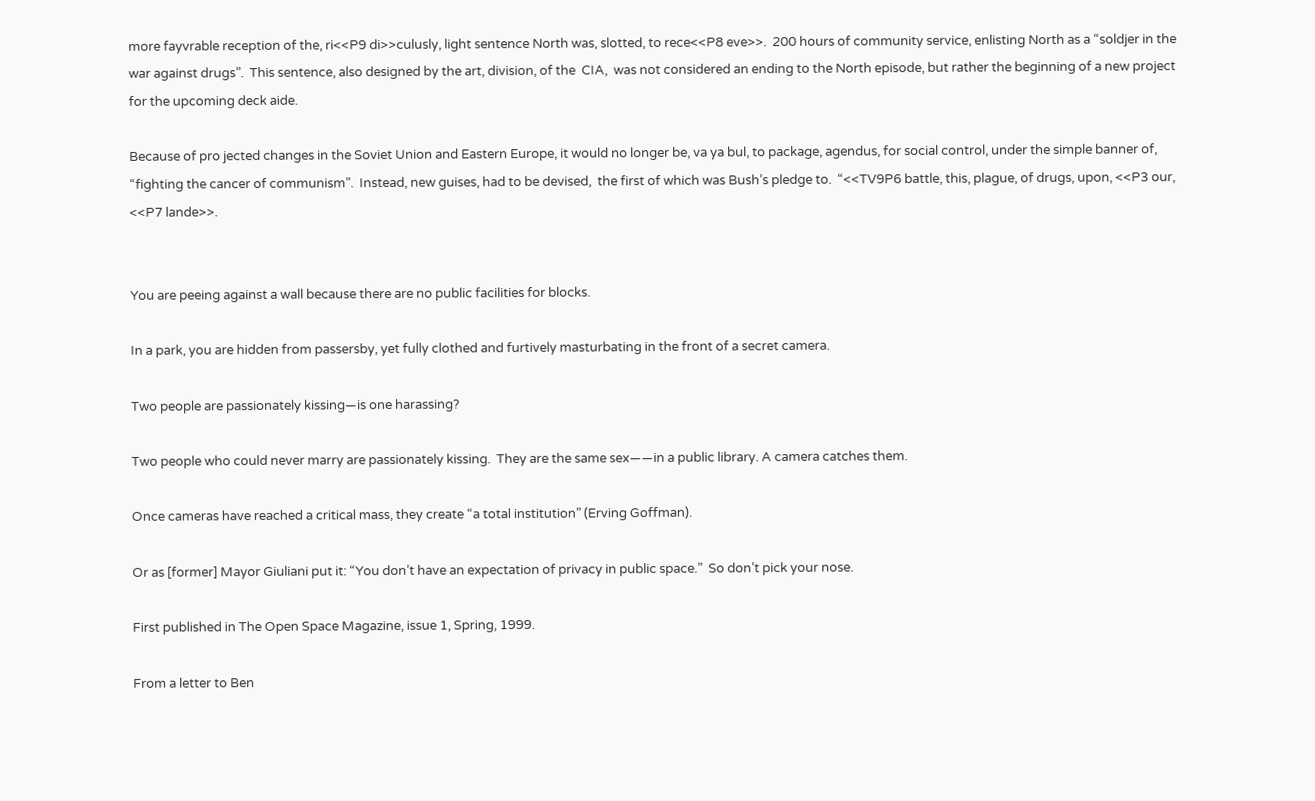more fayvrable reception of the, ri<<P9 di>>culusly, light sentence North was, slotted, to rece<<P8 eve>>.  200 hours of community service, enlisting North as a “soldjer in the war against drugs”.  This sentence, also designed by the art, division, of the  CIA,  was not considered an ending to the North episode, but rather the beginning of a new project for the upcoming deck aide.

Because of pro jected changes in the Soviet Union and Eastern Europe, it would no longer be, va ya bul, to package, agendus, for social control, under the simple banner of, “fighting the cancer of communism”.  Instead, new guises, had to be devised,  the first of which was Bush’s pledge to.  “<<TV9P6 battle, this, plague, of drugs, upon, <<P3 our, <<P7 lande>>.


You are peeing against a wall because there are no public facilities for blocks.

In a park, you are hidden from passersby, yet fully clothed and furtively masturbating in the front of a secret camera.

Two people are passionately kissing—is one harassing?

Two people who could never marry are passionately kissing.  They are the same sex——in a public library. A camera catches them.

Once cameras have reached a critical mass, they create “a total institution” (Erving Goffman).

Or as [former] Mayor Giuliani put it: “You don’t have an expectation of privacy in public space.”  So don’t pick your nose.

First published in The Open Space Magazine, issue 1, Spring, 1999.

From a letter to Ben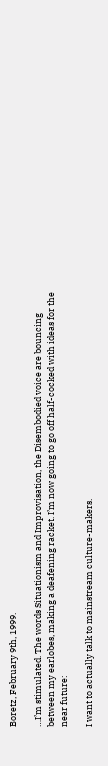Boretz, February 9th, 1999.

…I’m stimulated. The words Situationism and Improvisation, the Disembodied voice are bouncing between my earlobes, making a deafening racket. I’m now going to go off half-cocked with ideas for the near future:

I want to actually talk to mainstream culture-makers.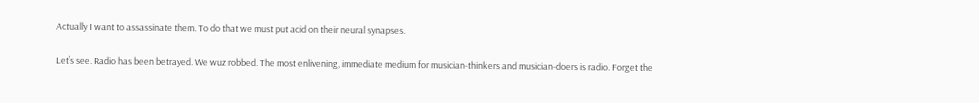Actually I want to assassinate them. To do that we must put acid on their neural synapses.

Let’s see. Radio has been betrayed. We wuz robbed. The most enlivening, immediate medium for musician-thinkers and musician-doers is radio. Forget the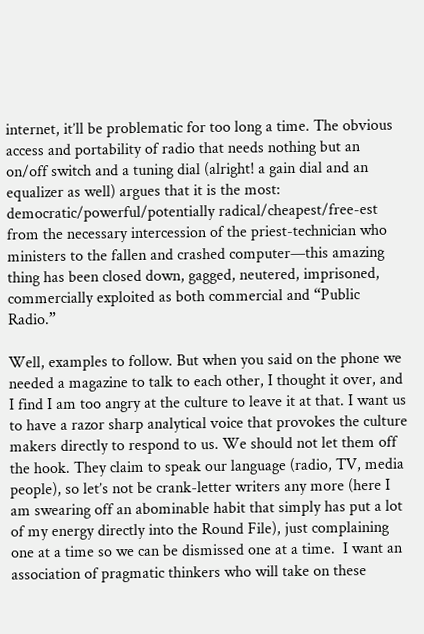internet, it’ll be problematic for too long a time. The obvious access and portability of radio that needs nothing but an on/off switch and a tuning dial (alright! a gain dial and an equalizer as well) argues that it is the most: democratic/powerful/potentially radical/cheapest/free-est from the necessary intercession of the priest-technician who ministers to the fallen and crashed computer—this amazing thing has been closed down, gagged, neutered, imprisoned, commercially exploited as both commercial and “Public Radio.”

Well, examples to follow. But when you said on the phone we needed a magazine to talk to each other, I thought it over, and I find I am too angry at the culture to leave it at that. I want us to have a razor sharp analytical voice that provokes the culture makers directly to respond to us. We should not let them off the hook. They claim to speak our language (radio, TV, media people), so let’s not be crank-letter writers any more (here I am swearing off an abominable habit that simply has put a lot of my energy directly into the Round File), just complaining one at a time so we can be dismissed one at a time.  I want an association of pragmatic thinkers who will take on these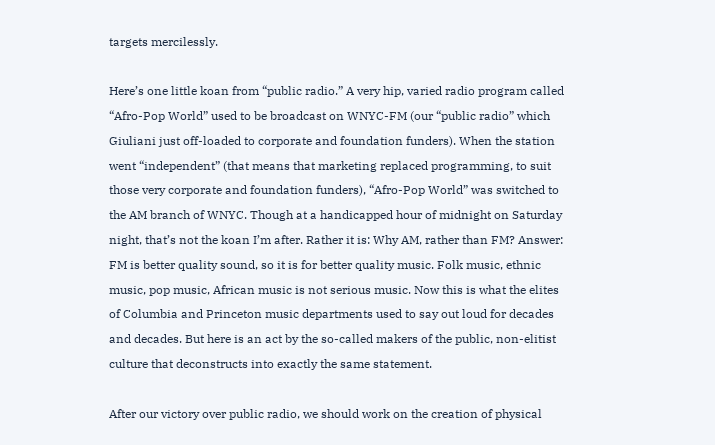targets mercilessly.

Here’s one little koan from “public radio.” A very hip, varied radio program called “Afro-Pop World” used to be broadcast on WNYC-FM (our “public radio” which Giuliani just off-loaded to corporate and foundation funders). When the station went “independent” (that means that marketing replaced programming, to suit those very corporate and foundation funders), “Afro-Pop World” was switched to the AM branch of WNYC. Though at a handicapped hour of midnight on Saturday night, that’s not the koan I’m after. Rather it is: Why AM, rather than FM? Answer: FM is better quality sound, so it is for better quality music. Folk music, ethnic music, pop music, African music is not serious music. Now this is what the elites of Columbia and Princeton music departments used to say out loud for decades and decades. But here is an act by the so-called makers of the public, non-elitist culture that deconstructs into exactly the same statement.

After our victory over public radio, we should work on the creation of physical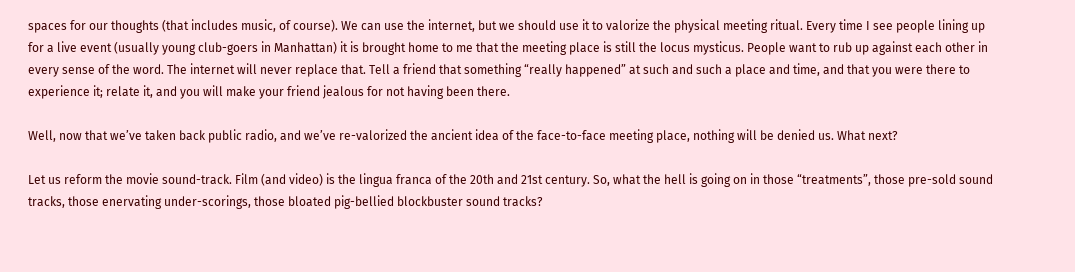spaces for our thoughts (that includes music, of course). We can use the internet, but we should use it to valorize the physical meeting ritual. Every time I see people lining up for a live event (usually young club-goers in Manhattan) it is brought home to me that the meeting place is still the locus mysticus. People want to rub up against each other in every sense of the word. The internet will never replace that. Tell a friend that something “really happened” at such and such a place and time, and that you were there to experience it; relate it, and you will make your friend jealous for not having been there.

Well, now that we’ve taken back public radio, and we’ve re-valorized the ancient idea of the face-to-face meeting place, nothing will be denied us. What next?

Let us reform the movie sound-track. Film (and video) is the lingua franca of the 20th and 21st century. So, what the hell is going on in those “treatments”, those pre-sold sound tracks, those enervating under-scorings, those bloated pig-bellied blockbuster sound tracks?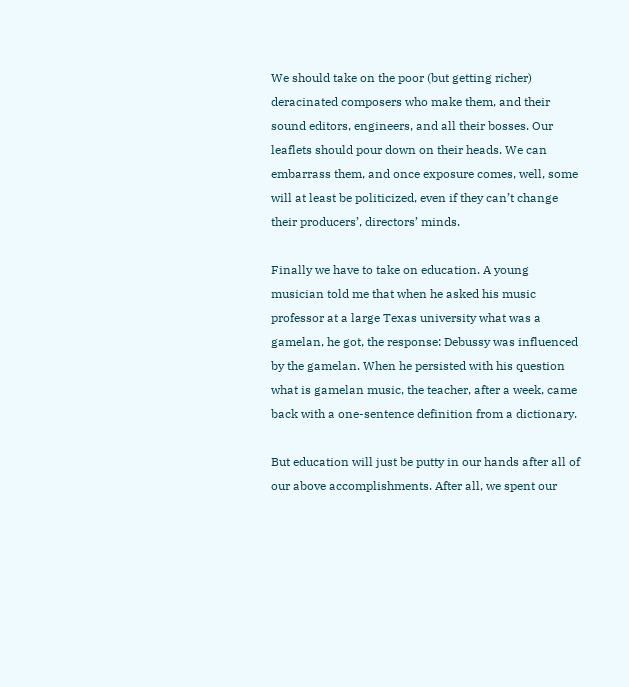We should take on the poor (but getting richer) deracinated composers who make them, and their sound editors, engineers, and all their bosses. Our leaflets should pour down on their heads. We can embarrass them, and once exposure comes, well, some will at least be politicized, even if they can’t change their producers’, directors’ minds.

Finally we have to take on education. A young musician told me that when he asked his music professor at a large Texas university what was a gamelan, he got, the response: Debussy was influenced by the gamelan. When he persisted with his question what is gamelan music, the teacher, after a week, came back with a one-sentence definition from a dictionary.

But education will just be putty in our hands after all of our above accomplishments. After all, we spent our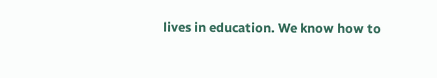lives in education. We know how to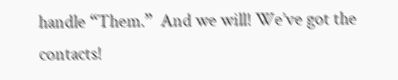handle “Them.”  And we will! We’ve got the contacts!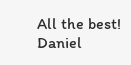All the best! Daniel